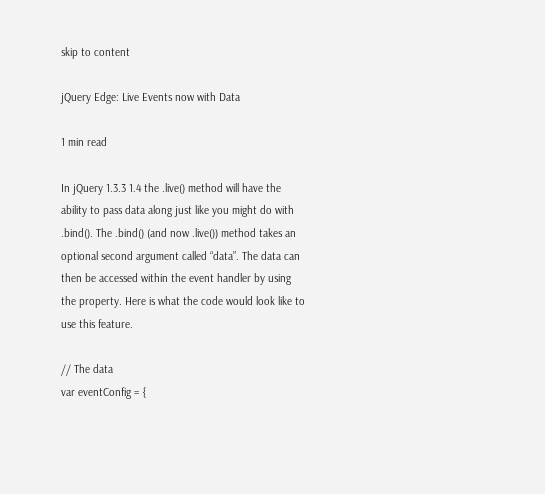skip to content

jQuery Edge: Live Events now with Data

1 min read

In jQuery 1.3.3 1.4 the .live() method will have the ability to pass data along just like you might do with .bind(). The .bind() (and now .live()) method takes an optional second argument called “data”. The data can then be accessed within the event handler by using the property. Here is what the code would look like to use this feature.

// The data
var eventConfig = {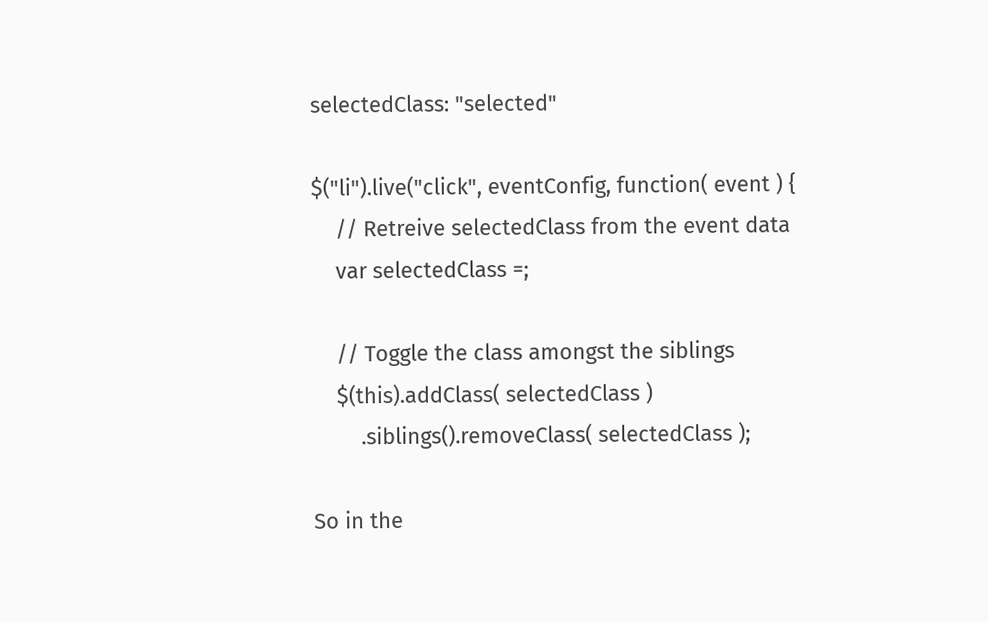selectedClass: "selected"

$("li").live("click", eventConfig, function( event ) {
    // Retreive selectedClass from the event data
    var selectedClass =;

    // Toggle the class amongst the siblings
    $(this).addClass( selectedClass )
        .siblings().removeClass( selectedClass );

So in the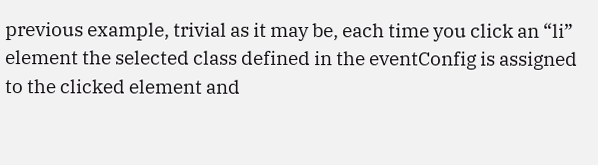previous example, trivial as it may be, each time you click an “li” element the selected class defined in the eventConfig is assigned to the clicked element and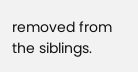removed from the siblings.